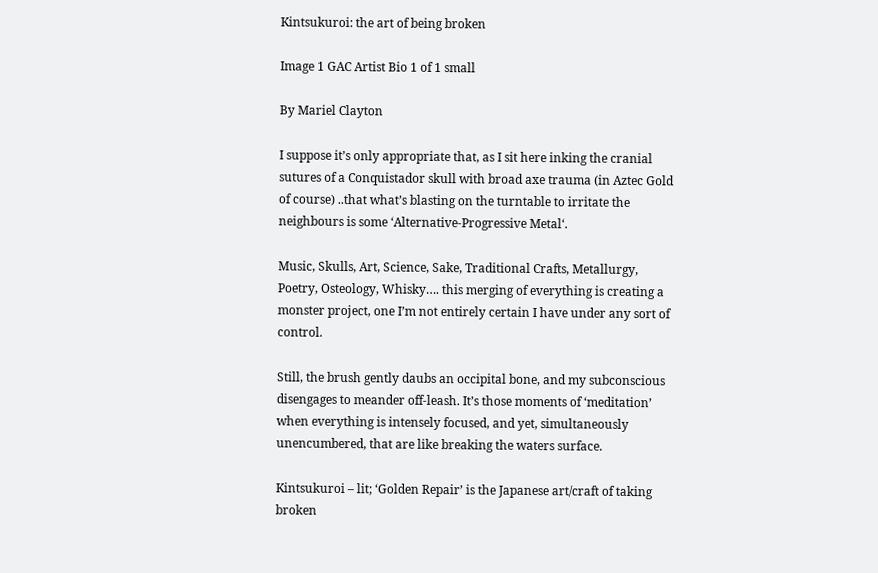Kintsukuroi: the art of being broken

Image 1 GAC Artist Bio 1 of 1 small

By Mariel Clayton

I suppose it’s only appropriate that, as I sit here inking the cranial sutures of a Conquistador skull with broad axe trauma (in Aztec Gold of course) ..that what’s blasting on the turntable to irritate the neighbours is some ‘Alternative-Progressive Metal‘.

Music, Skulls, Art, Science, Sake, Traditional Crafts, Metallurgy, Poetry, Osteology, Whisky…. this merging of everything is creating a monster project, one I’m not entirely certain I have under any sort of control.

Still, the brush gently daubs an occipital bone, and my subconscious disengages to meander off-leash. It’s those moments of ‘meditation’ when everything is intensely focused, and yet, simultaneously unencumbered, that are like breaking the waters surface.

Kintsukuroi – lit; ‘Golden Repair’ is the Japanese art/craft of taking broken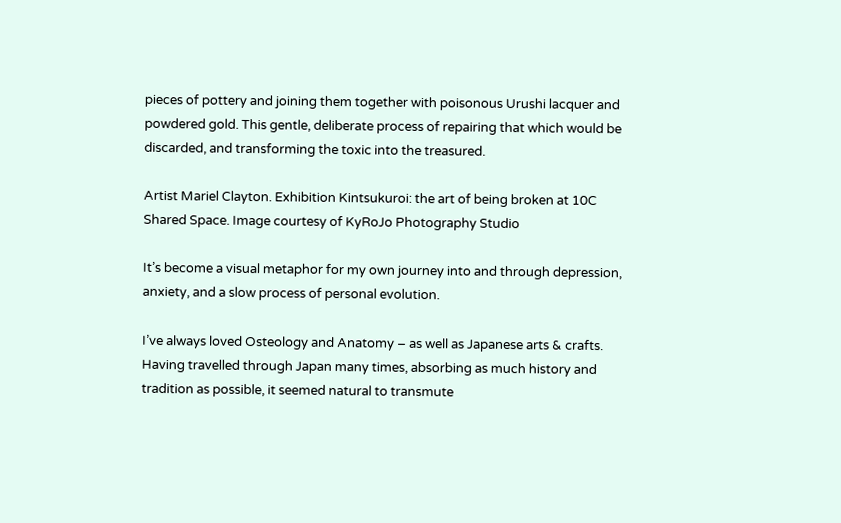pieces of pottery and joining them together with poisonous Urushi lacquer and powdered gold. This gentle, deliberate process of repairing that which would be discarded, and transforming the toxic into the treasured.

Artist Mariel Clayton. Exhibition Kintsukuroi: the art of being broken at 10C Shared Space. Image courtesy of KyRoJo Photography Studio

It’s become a visual metaphor for my own journey into and through depression, anxiety, and a slow process of personal evolution.

I’ve always loved Osteology and Anatomy – as well as Japanese arts & crafts. Having travelled through Japan many times, absorbing as much history and tradition as possible, it seemed natural to transmute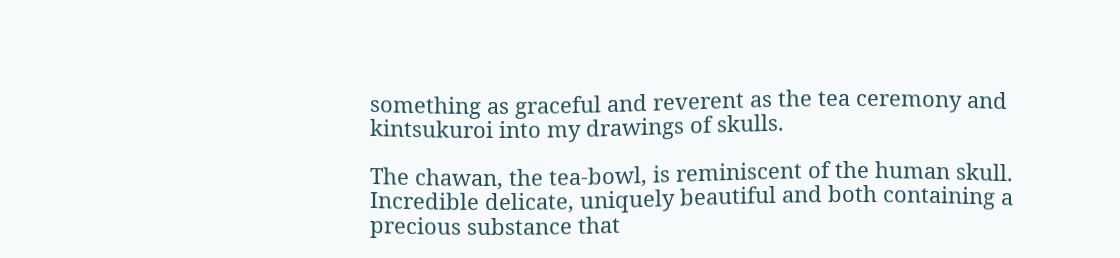something as graceful and reverent as the tea ceremony and kintsukuroi into my drawings of skulls.

The chawan, the tea-bowl, is reminiscent of the human skull. Incredible delicate, uniquely beautiful and both containing a precious substance that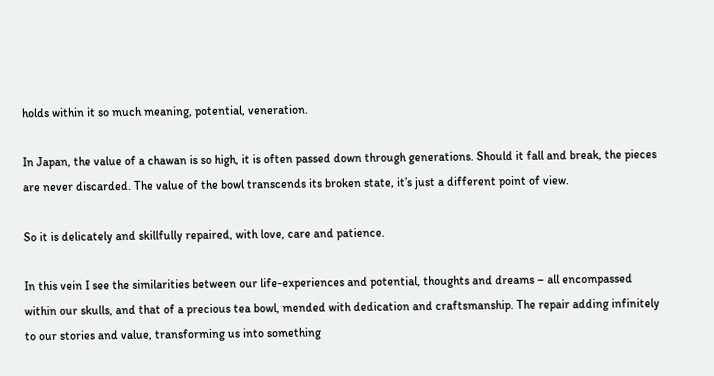holds within it so much meaning, potential, veneration.

In Japan, the value of a chawan is so high, it is often passed down through generations. Should it fall and break, the pieces are never discarded. The value of the bowl transcends its broken state, it’s just a different point of view.

So it is delicately and skillfully repaired, with love, care and patience.

In this vein I see the similarities between our life-experiences and potential, thoughts and dreams – all encompassed within our skulls, and that of a precious tea bowl, mended with dedication and craftsmanship. The repair adding infinitely to our stories and value, transforming us into something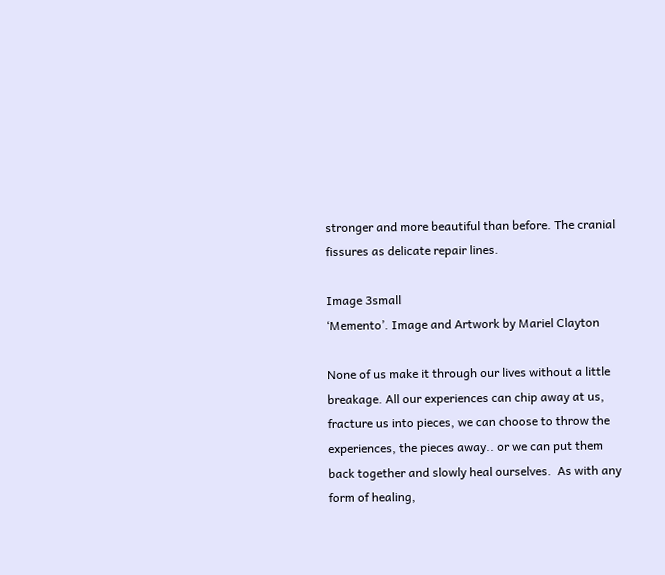stronger and more beautiful than before. The cranial fissures as delicate repair lines.

Image 3small
‘Memento’. Image and Artwork by Mariel Clayton

None of us make it through our lives without a little breakage. All our experiences can chip away at us, fracture us into pieces, we can choose to throw the experiences, the pieces away.. or we can put them back together and slowly heal ourselves.  As with any form of healing,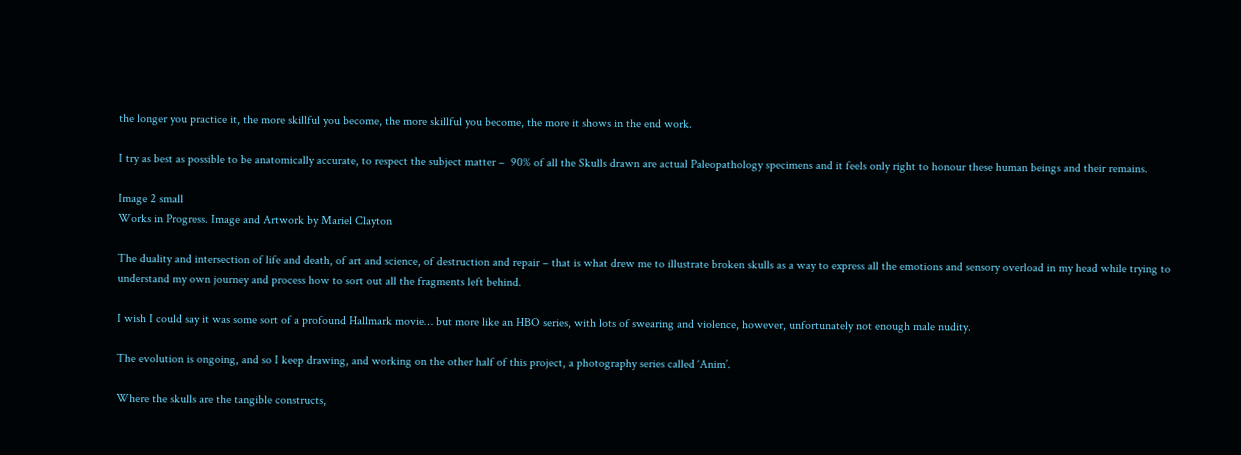the longer you practice it, the more skillful you become, the more skillful you become, the more it shows in the end work.

I try as best as possible to be anatomically accurate, to respect the subject matter –  90% of all the Skulls drawn are actual Paleopathology specimens and it feels only right to honour these human beings and their remains.

Image 2 small
Works in Progress. Image and Artwork by Mariel Clayton

The duality and intersection of life and death, of art and science, of destruction and repair – that is what drew me to illustrate broken skulls as a way to express all the emotions and sensory overload in my head while trying to understand my own journey and process how to sort out all the fragments left behind.

I wish I could say it was some sort of a profound Hallmark movie… but more like an HBO series, with lots of swearing and violence, however, unfortunately not enough male nudity.

The evolution is ongoing, and so I keep drawing, and working on the other half of this project, a photography series called ‘Anim’.

Where the skulls are the tangible constructs,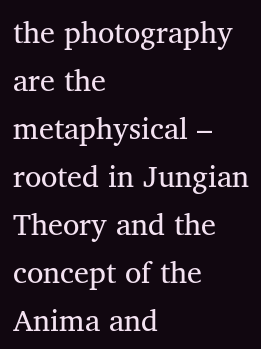the photography are the metaphysical – rooted in Jungian Theory and the concept of the Anima and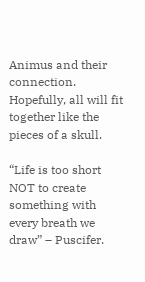Animus and their connection. Hopefully, all will fit together like the pieces of a skull.

“Life is too short NOT to create something with every breath we draw” – Puscifer.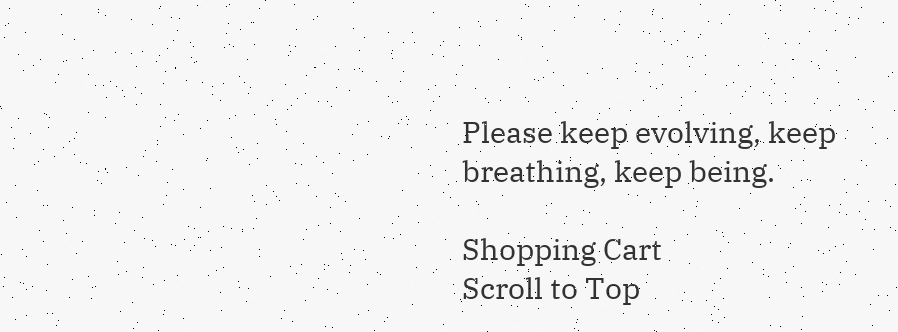Please keep evolving, keep breathing, keep being.

Shopping Cart
Scroll to Top